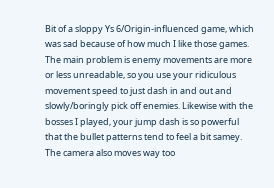Bit of a sloppy Ys 6/Origin-influenced game, which was sad because of how much I like those games. The main problem is enemy movements are more or less unreadable, so you use your ridiculous movement speed to just dash in and out and slowly/boringly pick off enemies. Likewise with the bosses I played, your jump dash is so powerful that the bullet patterns tend to feel a bit samey. The camera also moves way too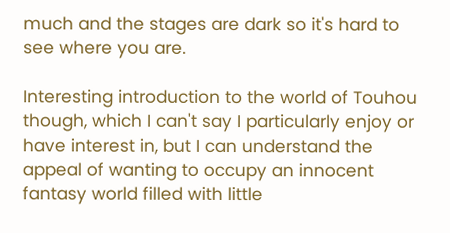much and the stages are dark so it's hard to see where you are.

Interesting introduction to the world of Touhou though, which I can't say I particularly enjoy or have interest in, but I can understand the appeal of wanting to occupy an innocent fantasy world filled with little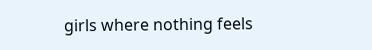girls where nothing feels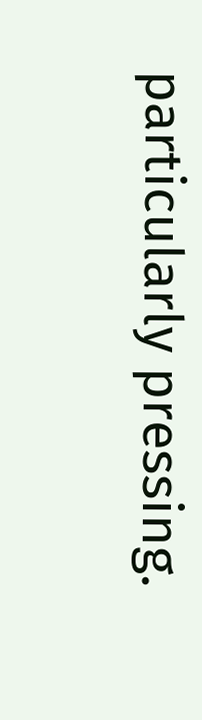particularly pressing.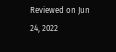Reviewed on Jun 24, 2022